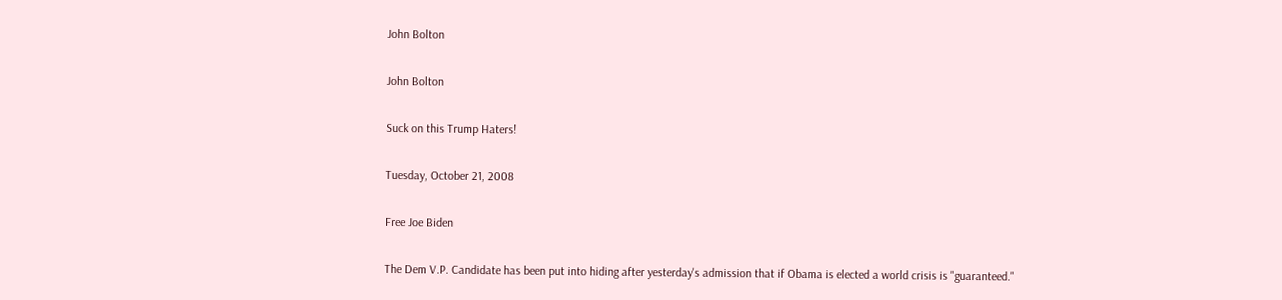John Bolton

John Bolton

Suck on this Trump Haters!

Tuesday, October 21, 2008

Free Joe Biden

The Dem V.P. Candidate has been put into hiding after yesterday's admission that if Obama is elected a world crisis is "guaranteed."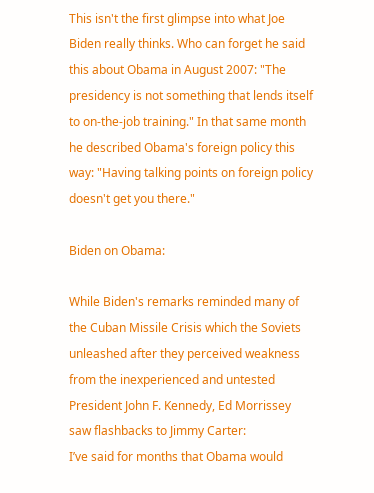This isn't the first glimpse into what Joe Biden really thinks. Who can forget he said this about Obama in August 2007: "The presidency is not something that lends itself to on-the-job training." In that same month he described Obama's foreign policy this way: "Having talking points on foreign policy doesn't get you there."

Biden on Obama:

While Biden's remarks reminded many of the Cuban Missile Crisis which the Soviets unleashed after they perceived weakness from the inexperienced and untested President John F. Kennedy, Ed Morrissey saw flashbacks to Jimmy Carter:
I’ve said for months that Obama would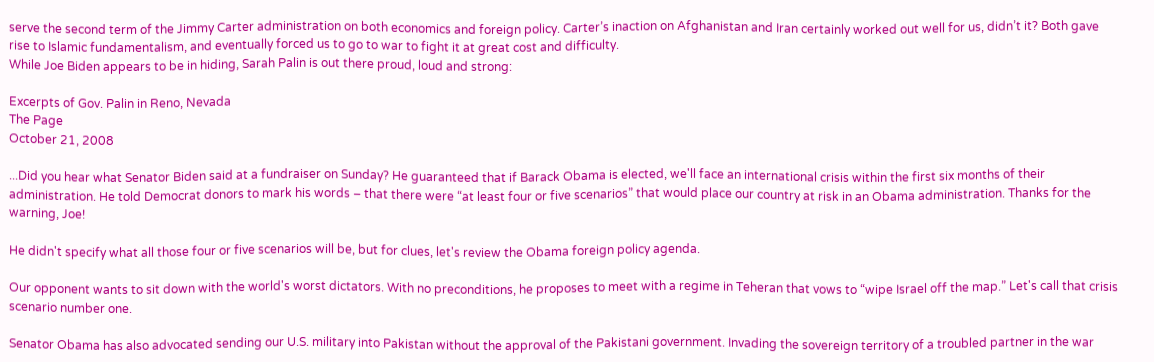serve the second term of the Jimmy Carter administration on both economics and foreign policy. Carter’s inaction on Afghanistan and Iran certainly worked out well for us, didn’t it? Both gave rise to Islamic fundamentalism, and eventually forced us to go to war to fight it at great cost and difficulty.
While Joe Biden appears to be in hiding, Sarah Palin is out there proud, loud and strong:

Excerpts of Gov. Palin in Reno, Nevada
The Page
October 21, 2008

...Did you hear what Senator Biden said at a fundraiser on Sunday? He guaranteed that if Barack Obama is elected, we'll face an international crisis within the first six months of their administration. He told Democrat donors to mark his words – that there were “at least four or five scenarios” that would place our country at risk in an Obama administration. Thanks for the warning, Joe!

He didn't specify what all those four or five scenarios will be, but for clues, let's review the Obama foreign policy agenda.

Our opponent wants to sit down with the world's worst dictators. With no preconditions, he proposes to meet with a regime in Teheran that vows to “wipe Israel off the map.” Let's call that crisis scenario number one.

Senator Obama has also advocated sending our U.S. military into Pakistan without the approval of the Pakistani government. Invading the sovereign territory of a troubled partner in the war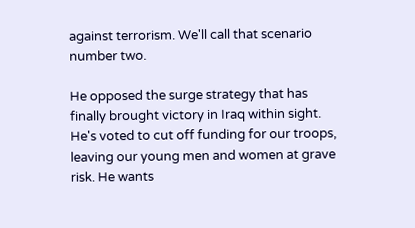against terrorism. We'll call that scenario number two.

He opposed the surge strategy that has finally brought victory in Iraq within sight. He's voted to cut off funding for our troops, leaving our young men and women at grave risk. He wants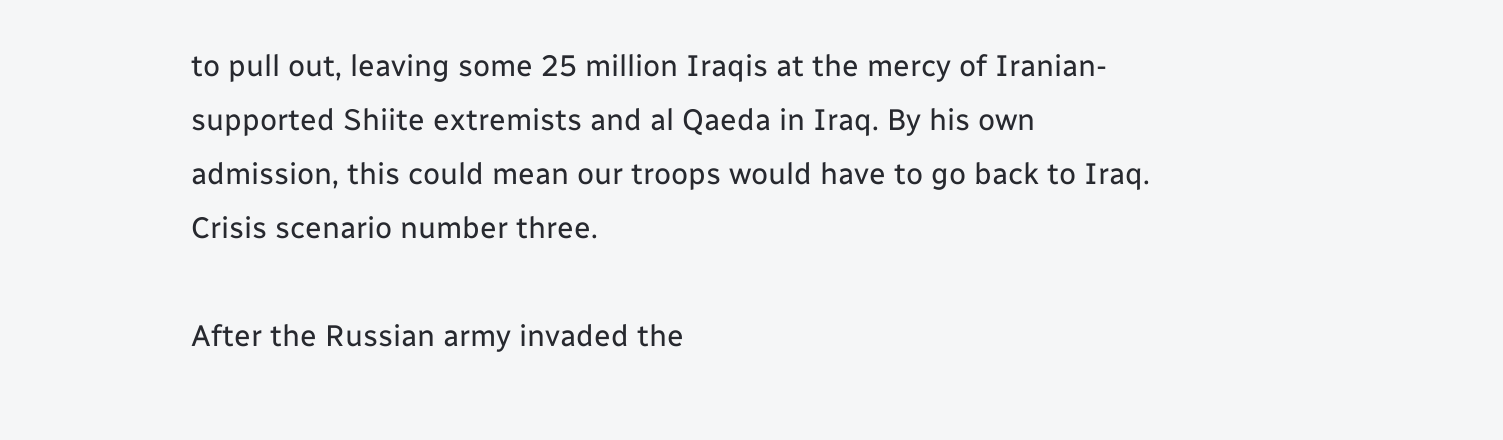to pull out, leaving some 25 million Iraqis at the mercy of Iranian-supported Shiite extremists and al Qaeda in Iraq. By his own admission, this could mean our troops would have to go back to Iraq. Crisis scenario number three.

After the Russian army invaded the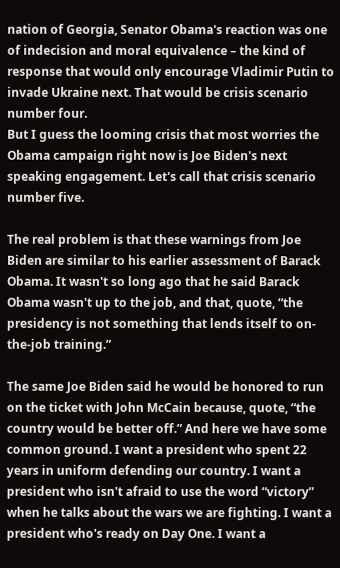nation of Georgia, Senator Obama's reaction was one of indecision and moral equivalence – the kind of response that would only encourage Vladimir Putin to invade Ukraine next. That would be crisis scenario number four.
But I guess the looming crisis that most worries the Obama campaign right now is Joe Biden's next speaking engagement. Let's call that crisis scenario number five.

The real problem is that these warnings from Joe Biden are similar to his earlier assessment of Barack Obama. It wasn't so long ago that he said Barack Obama wasn't up to the job, and that, quote, “the presidency is not something that lends itself to on-the-job training.”

The same Joe Biden said he would be honored to run on the ticket with John McCain because, quote, “the country would be better off.” And here we have some common ground. I want a president who spent 22 years in uniform defending our country. I want a president who isn't afraid to use the word “victory” when he talks about the wars we are fighting. I want a president who's ready on Day One. I want a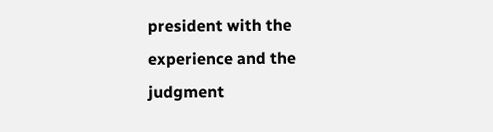president with the experience and the judgment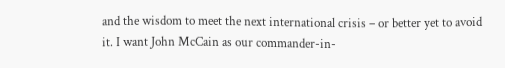and the wisdom to meet the next international crisis – or better yet to avoid it. I want John McCain as our commander-in-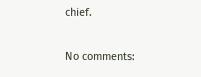chief.

No comments: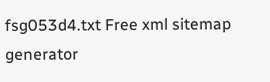fsg053d4.txt Free xml sitemap generator